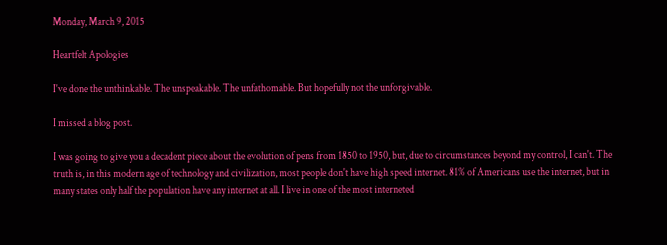Monday, March 9, 2015

Heartfelt Apologies

I've done the unthinkable. The unspeakable. The unfathomable. But hopefully not the unforgivable.

I missed a blog post.

I was going to give you a decadent piece about the evolution of pens from 1850 to 1950, but, due to circumstances beyond my control, I can't. The truth is, in this modern age of technology and civilization, most people don't have high speed internet. 81% of Americans use the internet, but in many states only half the population have any internet at all. I live in one of the most interneted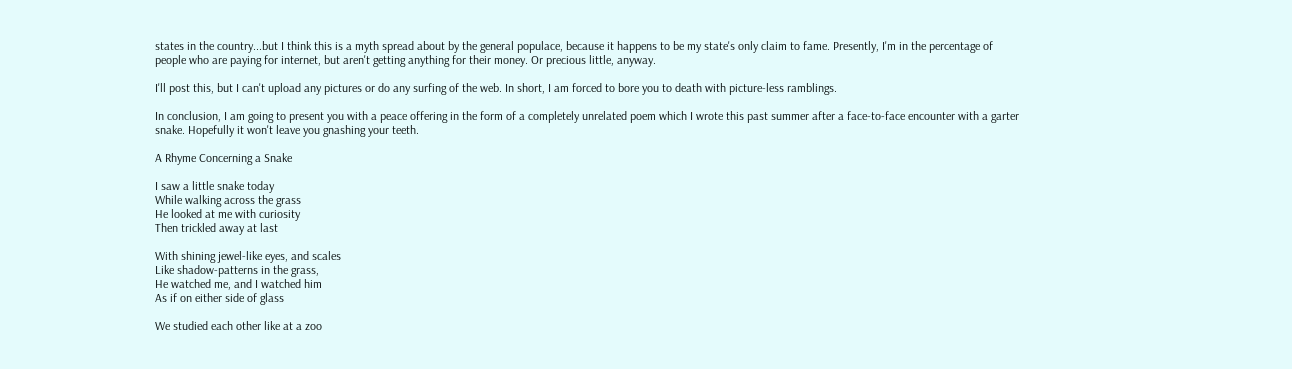states in the country...but I think this is a myth spread about by the general populace, because it happens to be my state's only claim to fame. Presently, I'm in the percentage of people who are paying for internet, but aren't getting anything for their money. Or precious little, anyway.

I'll post this, but I can't upload any pictures or do any surfing of the web. In short, I am forced to bore you to death with picture-less ramblings.

In conclusion, I am going to present you with a peace offering in the form of a completely unrelated poem which I wrote this past summer after a face-to-face encounter with a garter snake. Hopefully it won't leave you gnashing your teeth.

A Rhyme Concerning a Snake

I saw a little snake today
While walking across the grass
He looked at me with curiosity
Then trickled away at last

With shining jewel-like eyes, and scales
Like shadow-patterns in the grass,
He watched me, and I watched him
As if on either side of glass

We studied each other like at a zoo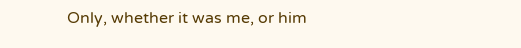Only, whether it was me, or him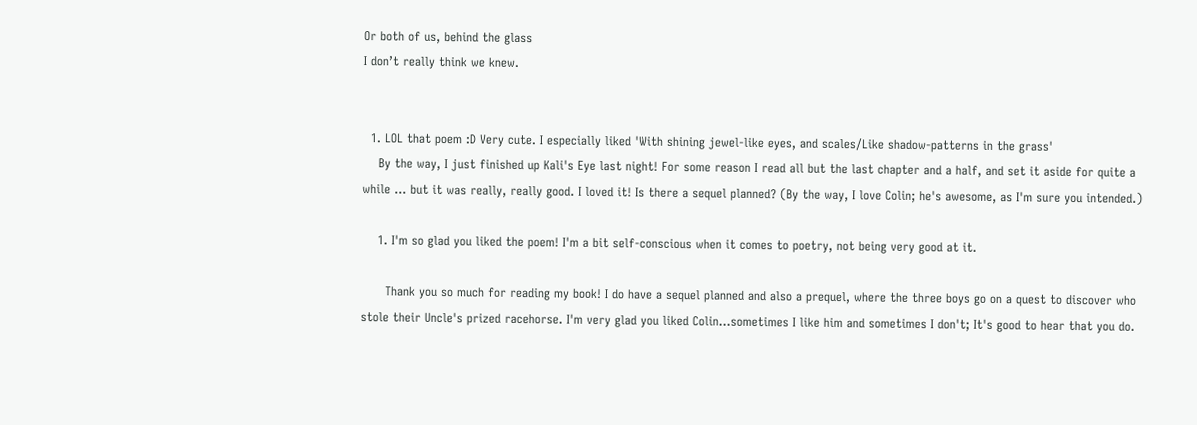Or both of us, behind the glass
I don’t really think we knew.


  1. LOL that poem :D Very cute. I especially liked 'With shining jewel-like eyes, and scales/Like shadow-patterns in the grass'
    By the way, I just finished up Kali's Eye last night! For some reason I read all but the last chapter and a half, and set it aside for quite a while ... but it was really, really good. I loved it! Is there a sequel planned? (By the way, I love Colin; he's awesome, as I'm sure you intended.)

    1. I'm so glad you liked the poem! I'm a bit self-conscious when it comes to poetry, not being very good at it.

      Thank you so much for reading my book! I do have a sequel planned and also a prequel, where the three boys go on a quest to discover who stole their Uncle's prized racehorse. I'm very glad you liked Colin...sometimes I like him and sometimes I don't; It's good to hear that you do.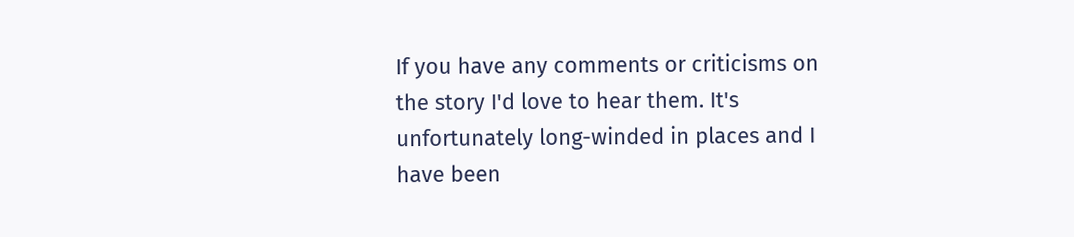If you have any comments or criticisms on the story I'd love to hear them. It's unfortunately long-winded in places and I have been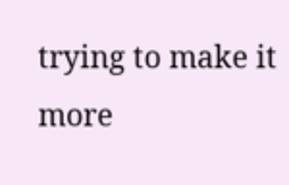trying to make it more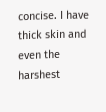concise. I have thick skin and even the harshest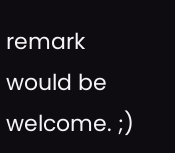remark would be welcome. ;)